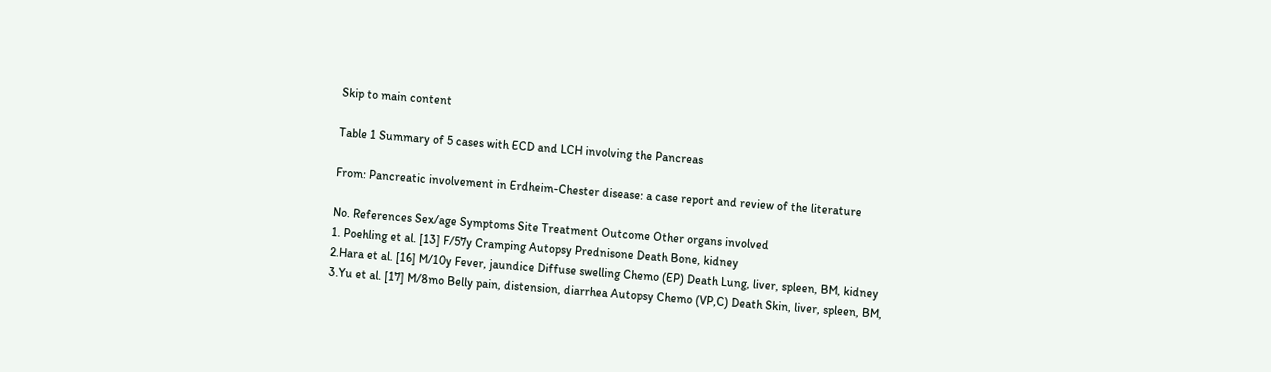Skip to main content

Table 1 Summary of 5 cases with ECD and LCH involving the Pancreas

From: Pancreatic involvement in Erdheim-Chester disease: a case report and review of the literature

No. References Sex/age Symptoms Site Treatment Outcome Other organs involved
1. Poehling et al. [13] F/57y Cramping Autopsy Prednisone Death Bone, kidney
2.Hara et al. [16] M/10y Fever, jaundice Diffuse swelling Chemo (EP) Death Lung, liver, spleen, BM, kidney
3.Yu et al. [17] M/8mo Belly pain, distension, diarrhea Autopsy Chemo (VP,C) Death Skin, liver, spleen, BM,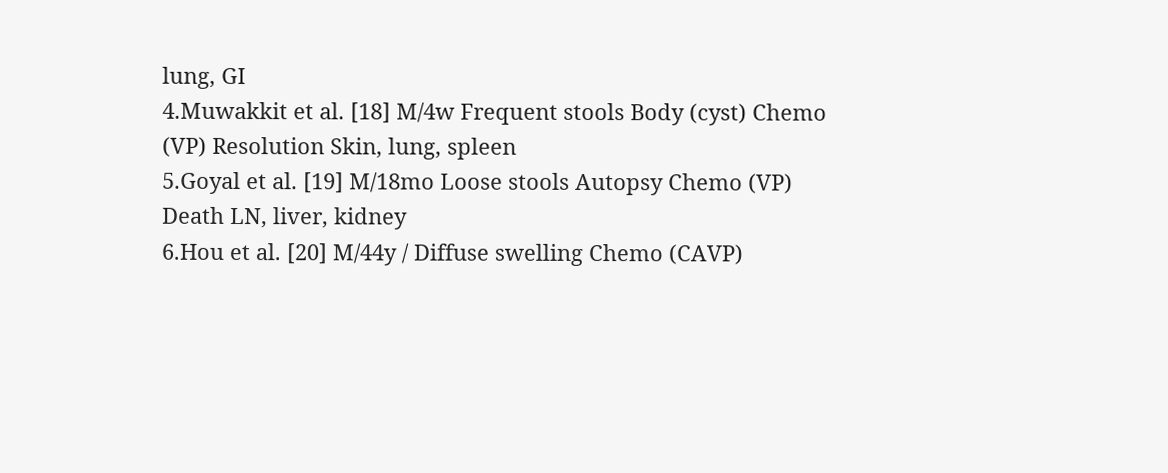lung, GI
4.Muwakkit et al. [18] M/4w Frequent stools Body (cyst) Chemo (VP) Resolution Skin, lung, spleen
5.Goyal et al. [19] M/18mo Loose stools Autopsy Chemo (VP) Death LN, liver, kidney
6.Hou et al. [20] M/44y / Diffuse swelling Chemo (CAVP)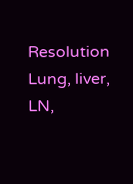Resolution Lung, liver, LN,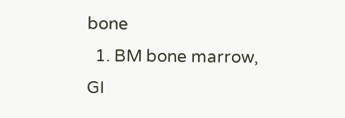bone
  1. BM bone marrow, GI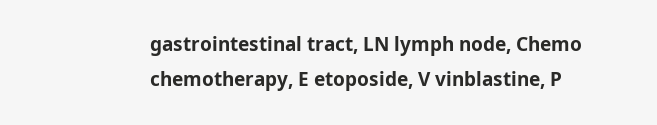gastrointestinal tract, LN lymph node, Chemo chemotherapy, E etoposide, V vinblastine, P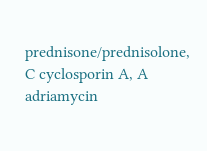prednisone/prednisolone, C cyclosporin A, A adriamycin